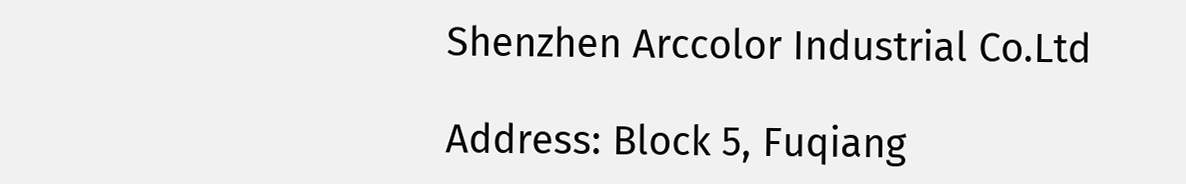Shenzhen Arccolor Industrial Co.Ltd

Address: Block 5, Fuqiang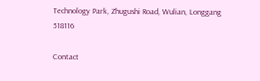Technology Park, Zhugushi Road, Wulian, Longgang 518116

Contact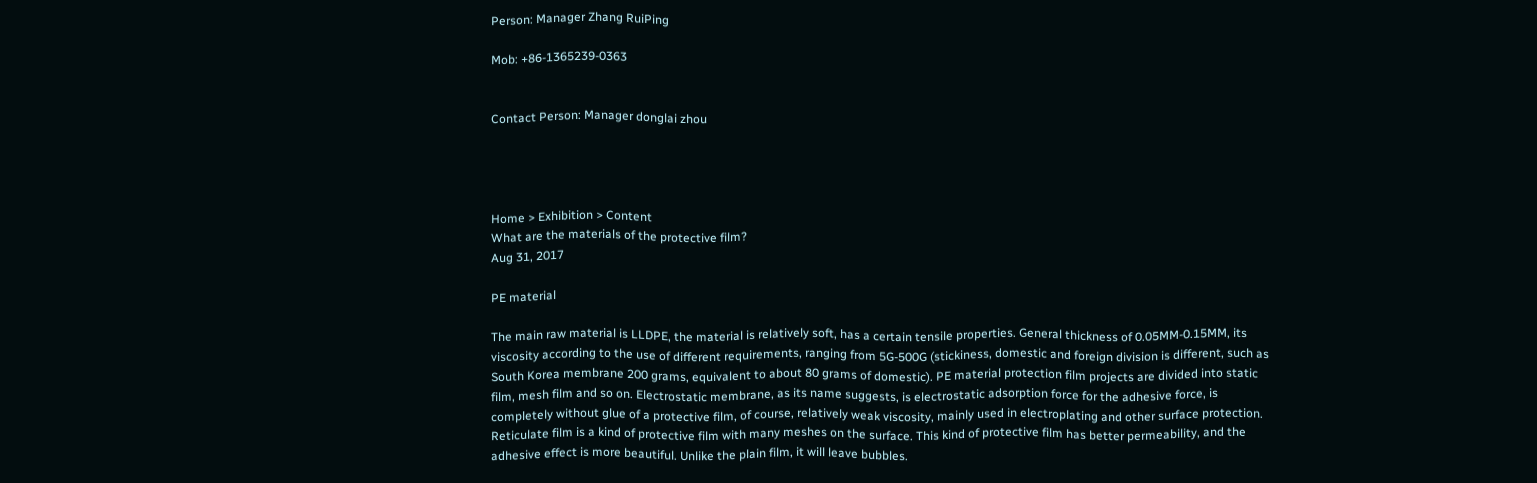Person: Manager Zhang RuiPing

Mob: +86-1365239-0363


Contact Person: Manager donglai zhou




Home > Exhibition > Content
What are the materials of the protective film?
Aug 31, 2017

PE material

The main raw material is LLDPE, the material is relatively soft, has a certain tensile properties. General thickness of 0.05MM-0.15MM, its viscosity according to the use of different requirements, ranging from 5G-500G (stickiness, domestic and foreign division is different, such as South Korea membrane 200 grams, equivalent to about 80 grams of domestic). PE material protection film projects are divided into static film, mesh film and so on. Electrostatic membrane, as its name suggests, is electrostatic adsorption force for the adhesive force, is completely without glue of a protective film, of course, relatively weak viscosity, mainly used in electroplating and other surface protection. Reticulate film is a kind of protective film with many meshes on the surface. This kind of protective film has better permeability, and the adhesive effect is more beautiful. Unlike the plain film, it will leave bubbles.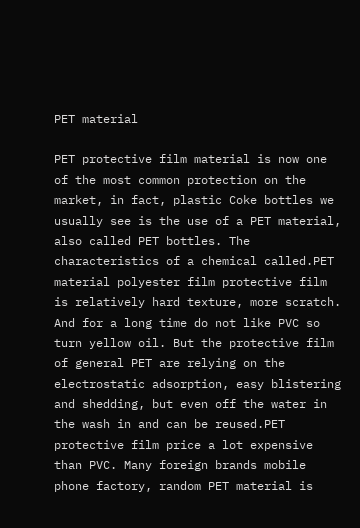PET material

PET protective film material is now one of the most common protection on the market, in fact, plastic Coke bottles we usually see is the use of a PET material, also called PET bottles. The characteristics of a chemical called.PET material polyester film protective film is relatively hard texture, more scratch. And for a long time do not like PVC so turn yellow oil. But the protective film of general PET are relying on the electrostatic adsorption, easy blistering and shedding, but even off the water in the wash in and can be reused.PET protective film price a lot expensive than PVC. Many foreign brands mobile phone factory, random PET material is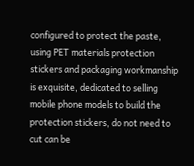configured to protect the paste, using PET materials protection stickers and packaging workmanship is exquisite, dedicated to selling mobile phone models to build the protection stickers, do not need to cut can be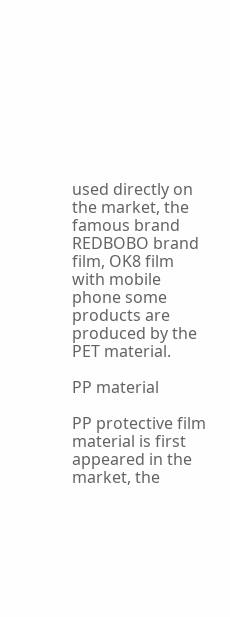used directly on the market, the famous brand REDBOBO brand film, OK8 film with mobile phone some products are produced by the PET material.

PP material

PP protective film material is first appeared in the market, the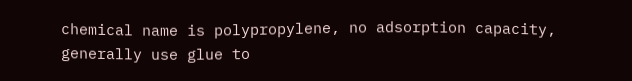chemical name is polypropylene, no adsorption capacity, generally use glue to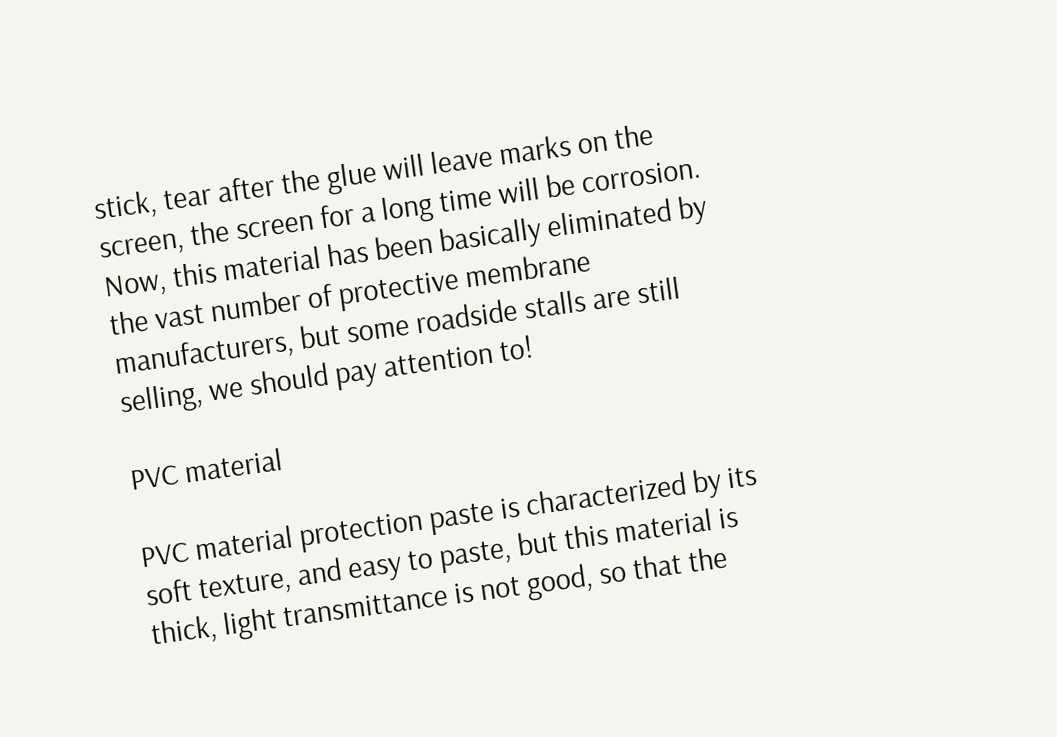stick, tear after the glue will leave marks on the screen, the screen for a long time will be corrosion. Now, this material has been basically eliminated by the vast number of protective membrane manufacturers, but some roadside stalls are still selling, we should pay attention to!

PVC material

PVC material protection paste is characterized by its soft texture, and easy to paste, but this material is thick, light transmittance is not good, so that the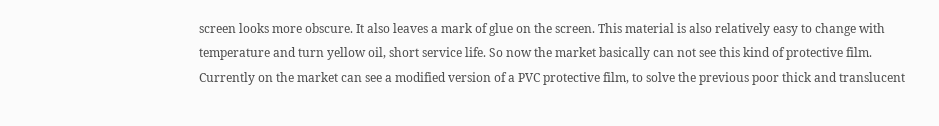screen looks more obscure. It also leaves a mark of glue on the screen. This material is also relatively easy to change with temperature and turn yellow oil, short service life. So now the market basically can not see this kind of protective film. Currently on the market can see a modified version of a PVC protective film, to solve the previous poor thick and translucent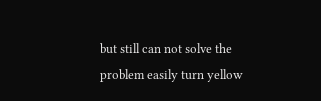but still can not solve the problem easily turn yellow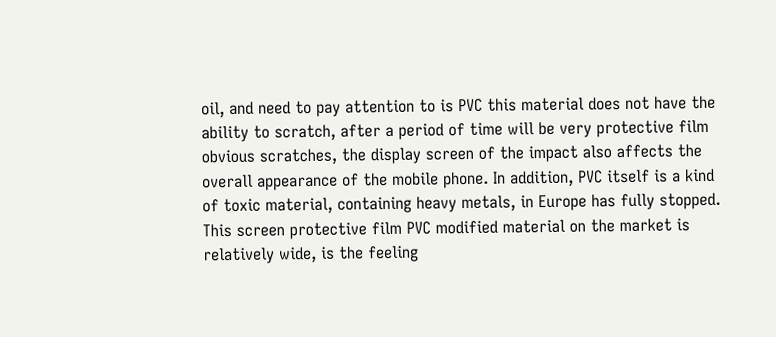oil, and need to pay attention to is PVC this material does not have the ability to scratch, after a period of time will be very protective film obvious scratches, the display screen of the impact also affects the overall appearance of the mobile phone. In addition, PVC itself is a kind of toxic material, containing heavy metals, in Europe has fully stopped. This screen protective film PVC modified material on the market is relatively wide, is the feeling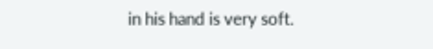in his hand is very soft.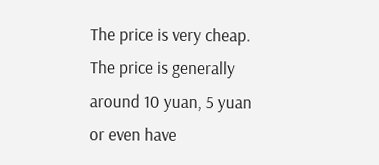The price is very cheap. The price is generally around 10 yuan, 5 yuan or even have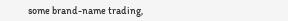some brand-name trading,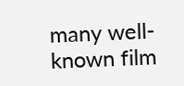many well-known film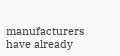manufacturers have already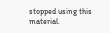stopped using this material.